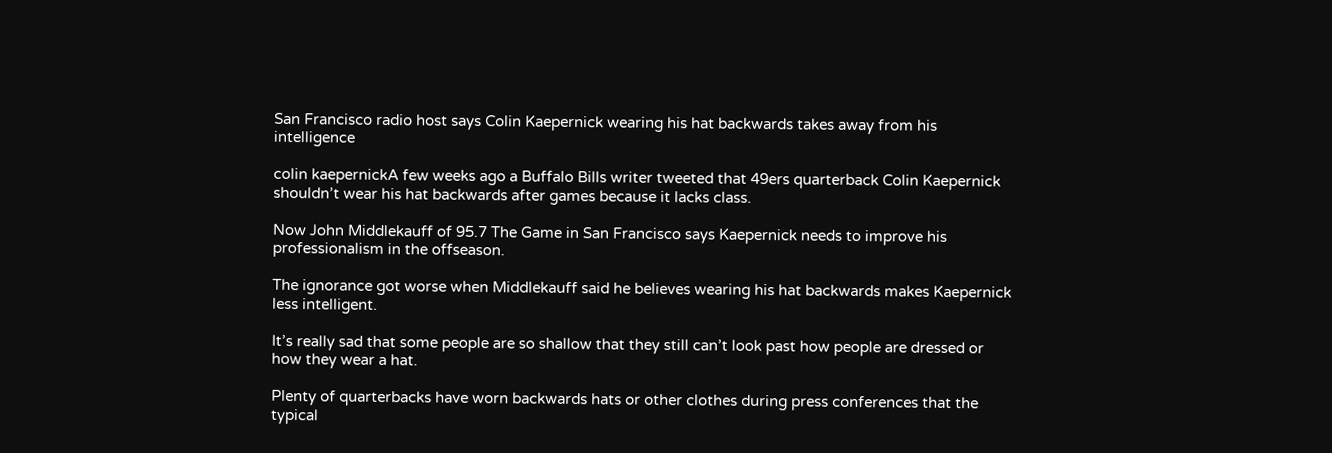San Francisco radio host says Colin Kaepernick wearing his hat backwards takes away from his intelligence

colin kaepernickA few weeks ago a Buffalo Bills writer tweeted that 49ers quarterback Colin Kaepernick shouldn’t wear his hat backwards after games because it lacks class.

Now John Middlekauff of 95.7 The Game in San Francisco says Kaepernick needs to improve his professionalism in the offseason.

The ignorance got worse when Middlekauff said he believes wearing his hat backwards makes Kaepernick less intelligent.

It’s really sad that some people are so shallow that they still can’t look past how people are dressed or how they wear a hat.

Plenty of quarterbacks have worn backwards hats or other clothes during press conferences that the typical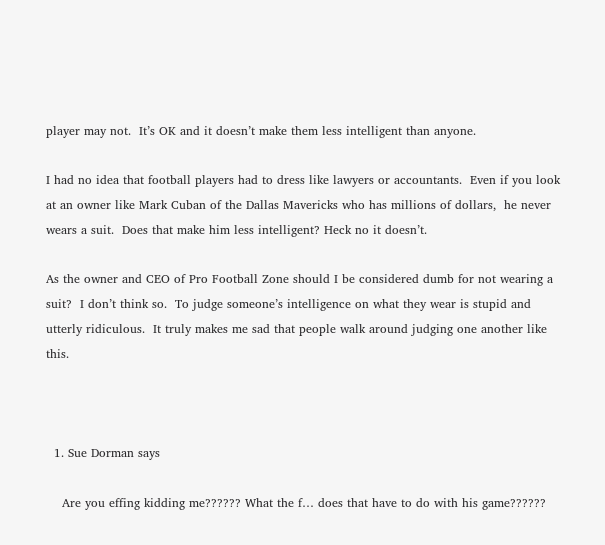player may not.  It’s OK and it doesn’t make them less intelligent than anyone.

I had no idea that football players had to dress like lawyers or accountants.  Even if you look at an owner like Mark Cuban of the Dallas Mavericks who has millions of dollars,  he never wears a suit.  Does that make him less intelligent? Heck no it doesn’t.

As the owner and CEO of Pro Football Zone should I be considered dumb for not wearing a suit?  I don’t think so.  To judge someone’s intelligence on what they wear is stupid and utterly ridiculous.  It truly makes me sad that people walk around judging one another like this.



  1. Sue Dorman says

    Are you effing kidding me?????? What the f… does that have to do with his game??????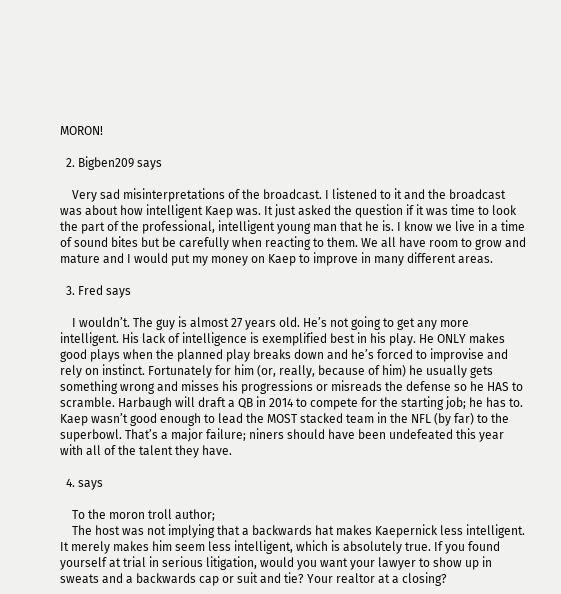MORON!

  2. Bigben209 says

    Very sad misinterpretations of the broadcast. I listened to it and the broadcast was about how intelligent Kaep was. It just asked the question if it was time to look the part of the professional, intelligent young man that he is. I know we live in a time of sound bites but be carefully when reacting to them. We all have room to grow and mature and I would put my money on Kaep to improve in many different areas.

  3. Fred says

    I wouldn’t. The guy is almost 27 years old. He’s not going to get any more intelligent. His lack of intelligence is exemplified best in his play. He ONLY makes good plays when the planned play breaks down and he’s forced to improvise and rely on instinct. Fortunately for him (or, really, because of him) he usually gets something wrong and misses his progressions or misreads the defense so he HAS to scramble. Harbaugh will draft a QB in 2014 to compete for the starting job; he has to. Kaep wasn’t good enough to lead the MOST stacked team in the NFL (by far) to the superbowl. That’s a major failure; niners should have been undefeated this year with all of the talent they have.

  4. says

    To the moron troll author;
    The host was not implying that a backwards hat makes Kaepernick less intelligent. It merely makes him seem less intelligent, which is absolutely true. If you found yourself at trial in serious litigation, would you want your lawyer to show up in sweats and a backwards cap or suit and tie? Your realtor at a closing?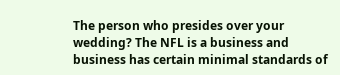The person who presides over your wedding? The NFL is a business and business has certain minimal standards of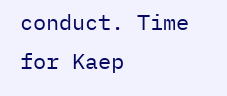conduct. Time for Kaep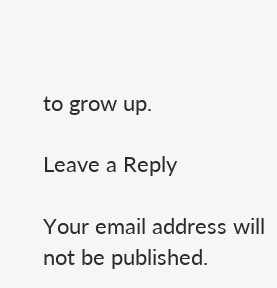to grow up.

Leave a Reply

Your email address will not be published.